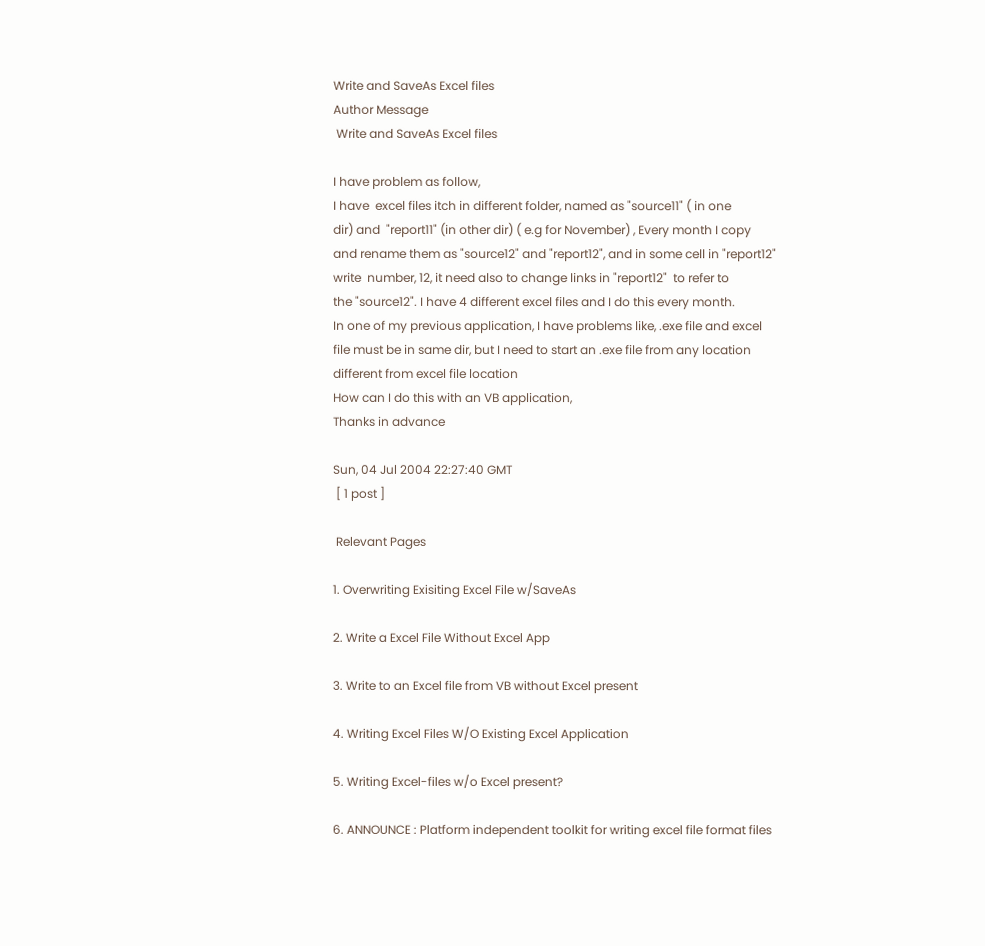Write and SaveAs Excel files
Author Message
 Write and SaveAs Excel files

I have problem as follow,
I have  excel files itch in different folder, named as "source11" ( in one
dir) and  "report11" (in other dir) ( e.g for November) , Every month I copy
and rename them as "source12" and "report12", and in some cell in "report12"
write  number, 12, it need also to change links in "report12"  to refer to
the "source12". I have 4 different excel files and I do this every month.
In one of my previous application, I have problems like, .exe file and excel
file must be in same dir, but I need to start an .exe file from any location
different from excel file location
How can I do this with an VB application,
Thanks in advance

Sun, 04 Jul 2004 22:27:40 GMT
 [ 1 post ]

 Relevant Pages

1. Overwriting Exisiting Excel File w/SaveAs

2. Write a Excel File Without Excel App

3. Write to an Excel file from VB without Excel present

4. Writing Excel Files W/O Existing Excel Application

5. Writing Excel-files w/o Excel present?

6. ANNOUNCE : Platform independent toolkit for writing excel file format files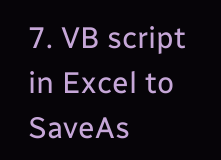7. VB script in Excel to SaveAs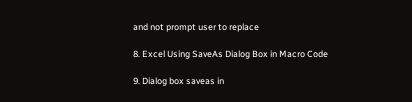and not prompt user to replace

8. Excel Using SaveAs Dialog Box in Macro Code

9. Dialog box saveas in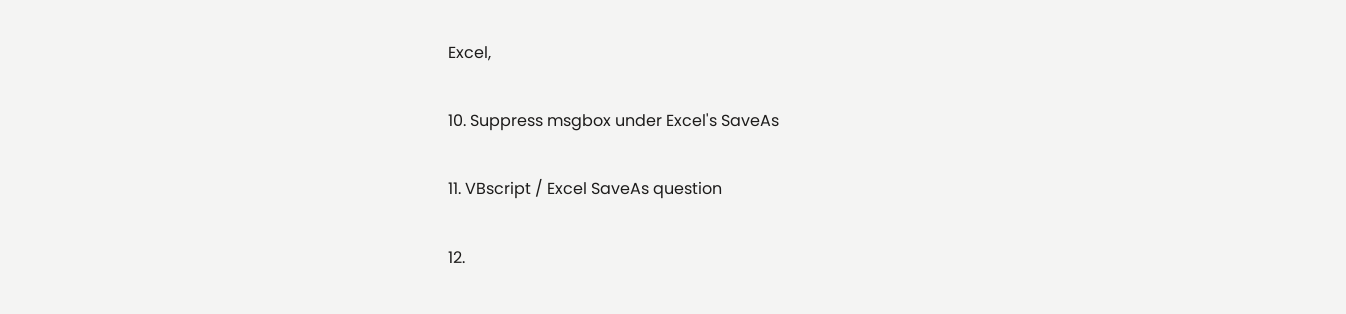Excel,

10. Suppress msgbox under Excel's SaveAs

11. VBscript / Excel SaveAs question

12.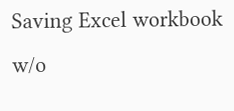Saving Excel workbook w/o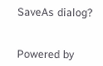SaveAs dialog?


Powered by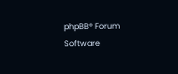phpBB® Forum Software